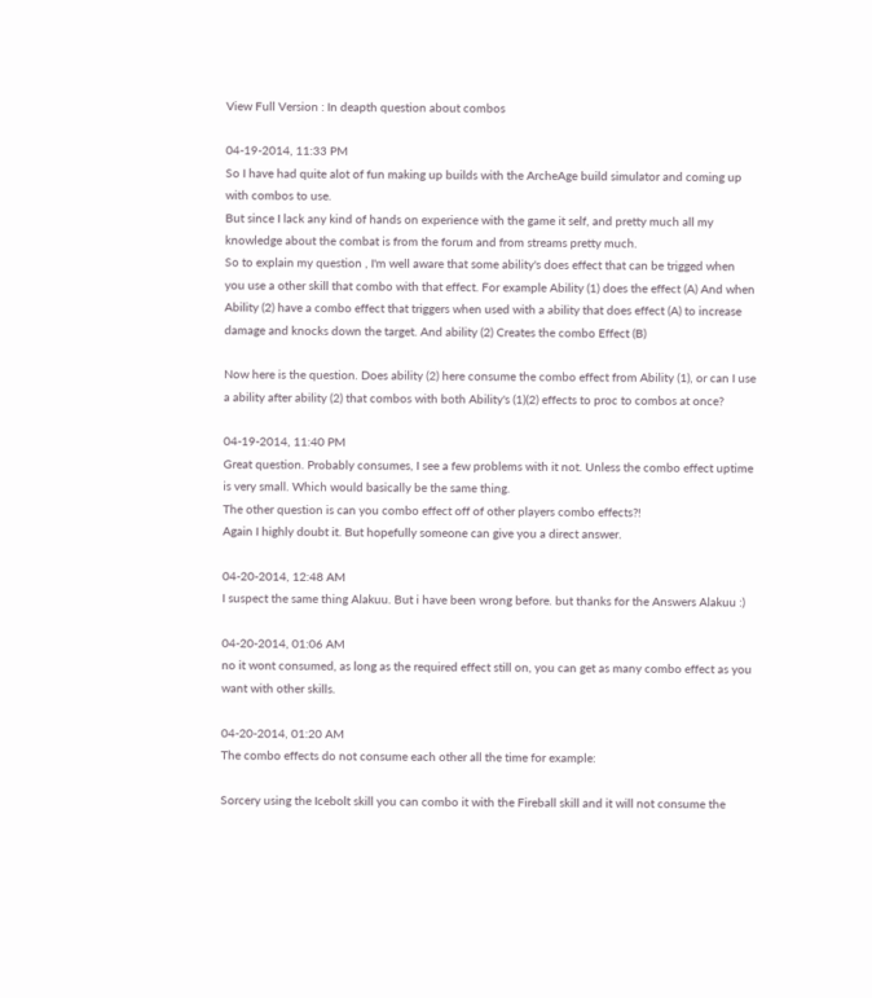View Full Version : In deapth question about combos

04-19-2014, 11:33 PM
So I have had quite alot of fun making up builds with the ArcheAge build simulator and coming up with combos to use.
But since I lack any kind of hands on experience with the game it self, and pretty much all my knowledge about the combat is from the forum and from streams pretty much.
So to explain my question , I'm well aware that some ability's does effect that can be trigged when you use a other skill that combo with that effect. For example Ability (1) does the effect (A) And when Ability (2) have a combo effect that triggers when used with a ability that does effect (A) to increase damage and knocks down the target. And ability (2) Creates the combo Effect (B)

Now here is the question. Does ability (2) here consume the combo effect from Ability (1), or can I use a ability after ability (2) that combos with both Ability's (1)(2) effects to proc to combos at once?

04-19-2014, 11:40 PM
Great question. Probably consumes, I see a few problems with it not. Unless the combo effect uptime is very small. Which would basically be the same thing.
The other question is can you combo effect off of other players combo effects?!
Again I highly doubt it. But hopefully someone can give you a direct answer.

04-20-2014, 12:48 AM
I suspect the same thing Alakuu. But i have been wrong before. but thanks for the Answers Alakuu :)

04-20-2014, 01:06 AM
no it wont consumed, as long as the required effect still on, you can get as many combo effect as you want with other skills.

04-20-2014, 01:20 AM
The combo effects do not consume each other all the time for example:

Sorcery using the Icebolt skill you can combo it with the Fireball skill and it will not consume the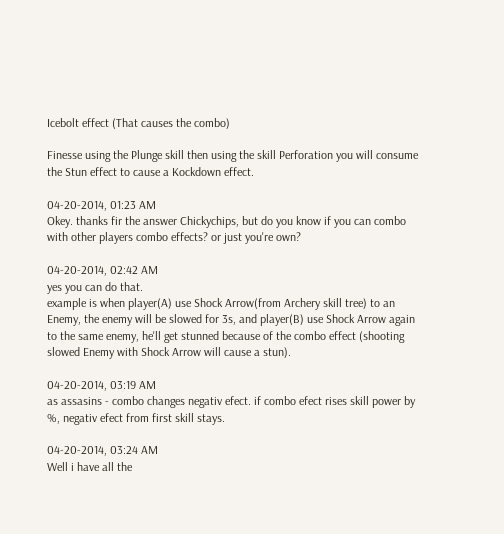Icebolt effect (That causes the combo)

Finesse using the Plunge skill then using the skill Perforation you will consume the Stun effect to cause a Kockdown effect.

04-20-2014, 01:23 AM
Okey. thanks fir the answer Chickychips, but do you know if you can combo with other players combo effects? or just you're own?

04-20-2014, 02:42 AM
yes you can do that.
example is when player(A) use Shock Arrow(from Archery skill tree) to an Enemy, the enemy will be slowed for 3s, and player(B) use Shock Arrow again to the same enemy, he'll get stunned because of the combo effect (shooting slowed Enemy with Shock Arrow will cause a stun).

04-20-2014, 03:19 AM
as assasins - combo changes negativ efect. if combo efect rises skill power by %, negativ efect from first skill stays.

04-20-2014, 03:24 AM
Well i have all the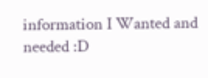information I Wanted and needed :D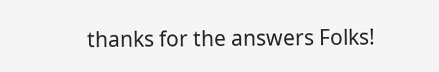thanks for the answers Folks!